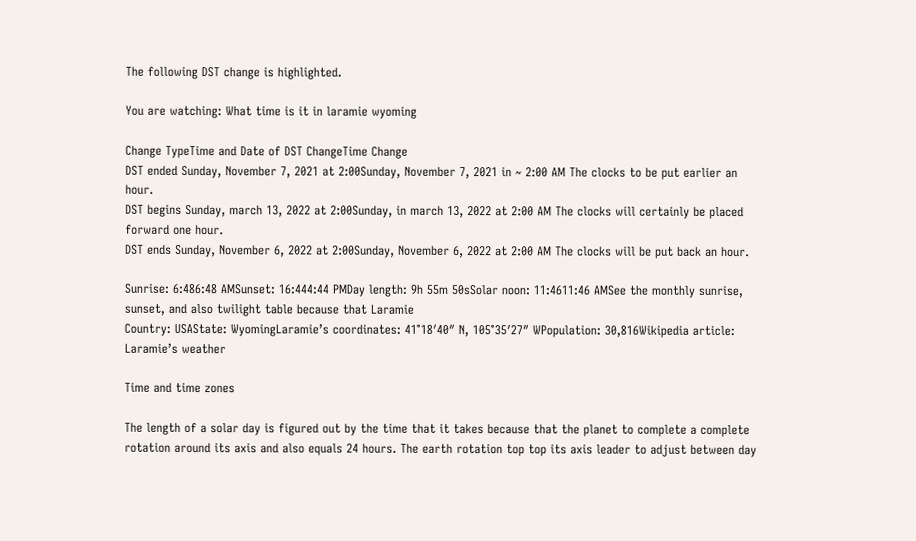The following DST change is highlighted.

You are watching: What time is it in laramie wyoming

Change TypeTime and Date of DST ChangeTime Change
DST ended Sunday, November 7, 2021 at 2:00Sunday, November 7, 2021 in ~ 2:00 AM The clocks to be put earlier an hour.
DST begins Sunday, march 13, 2022 at 2:00Sunday, in march 13, 2022 at 2:00 AM The clocks will certainly be placed forward one hour.
DST ends Sunday, November 6, 2022 at 2:00Sunday, November 6, 2022 at 2:00 AM The clocks will be put back an hour.

Sunrise: 6:486:48 AMSunset: 16:444:44 PMDay length: 9h 55m 50sSolar noon: 11:4611:46 AMSee the monthly sunrise, sunset, and also twilight table because that Laramie
Country: USAState: WyomingLaramie’s coordinates: 41°18′40″ N, 105°35′27″ WPopulation: 30,816Wikipedia article: Laramie’s weather

Time and time zones

The length of a solar day is figured out by the time that it takes because that the planet to complete a complete rotation around its axis and also equals 24 hours. The earth rotation top top its axis leader to adjust between day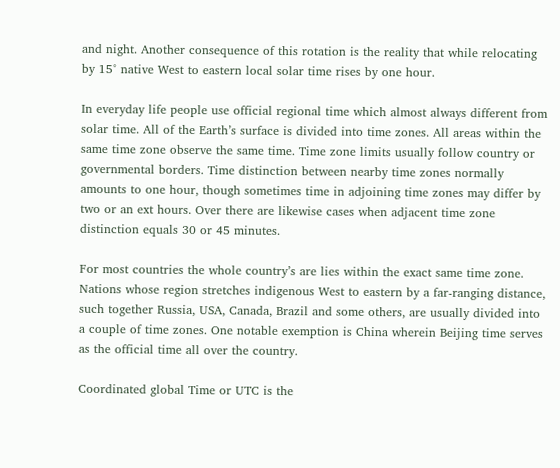and night. Another consequence of this rotation is the reality that while relocating by 15° native West to eastern local solar time rises by one hour.

In everyday life people use official regional time which almost always different from solar time. All of the Earth’s surface is divided into time zones. All areas within the same time zone observe the same time. Time zone limits usually follow country or governmental borders. Time distinction between nearby time zones normally amounts to one hour, though sometimes time in adjoining time zones may differ by two or an ext hours. Over there are likewise cases when adjacent time zone distinction equals 30 or 45 minutes.

For most countries the whole country’s are lies within the exact same time zone. Nations whose region stretches indigenous West to eastern by a far-ranging distance, such together Russia, USA, Canada, Brazil and some others, are usually divided into a couple of time zones. One notable exemption is China wherein Beijing time serves as the official time all over the country.

Coordinated global Time or UTC is the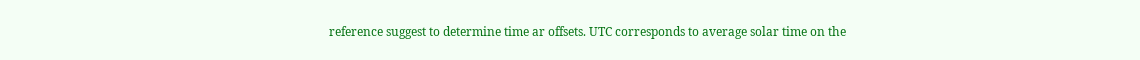reference suggest to determine time ar offsets. UTC corresponds to average solar time on the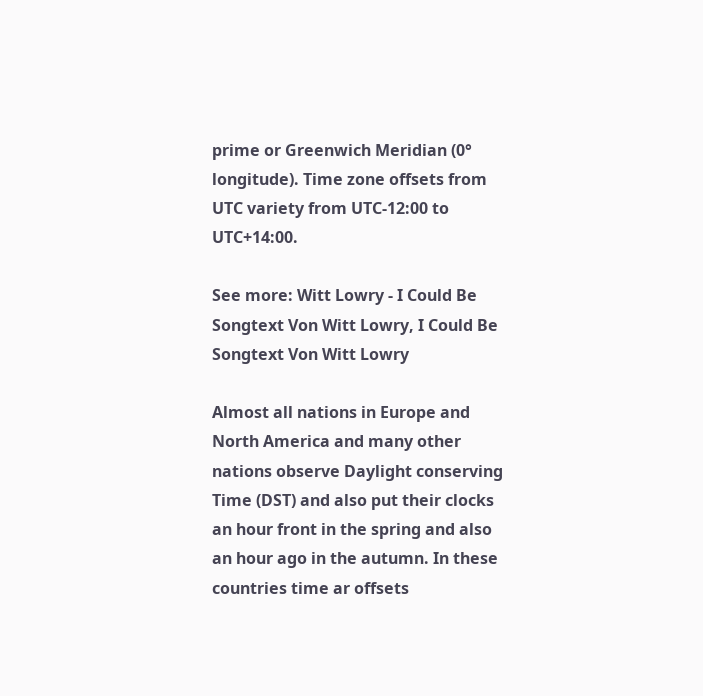prime or Greenwich Meridian (0° longitude). Time zone offsets from UTC variety from UTC-12:00 to UTC+14:00.

See more: Witt Lowry - I Could Be Songtext Von Witt Lowry, I Could Be Songtext Von Witt Lowry

Almost all nations in Europe and North America and many other nations observe Daylight conserving Time (DST) and also put their clocks an hour front in the spring and also an hour ago in the autumn. In these countries time ar offsets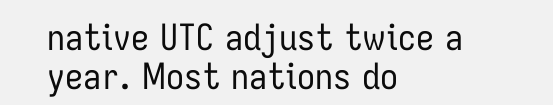native UTC adjust twice a year. Most nations do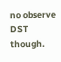no observe DST though.